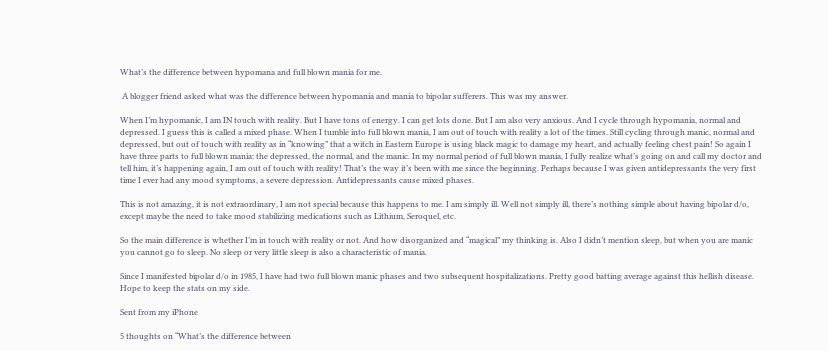What’s the difference between hypomana and full blown mania for me.

 A blogger friend asked what was the difference between hypomania and mania to bipolar sufferers. This was my answer.

When I’m hypomanic, I am IN touch with reality. But I have tons of energy. I can get lots done. But I am also very anxious. And I cycle through hypomania, normal and depressed. I guess this is called a mixed phase. When I tumble into full blown mania, I am out of touch with reality a lot of the times. Still cycling through manic, normal and depressed, but out of touch with reality as in “knowing” that a witch in Eastern Europe is using black magic to damage my heart, and actually feeling chest pain! So again I have three parts to full blown mania: the depressed, the normal, and the manic. In my normal period of full blown mania, I fully realize what’s going on and call my doctor and tell him, it’s happening again, I am out of touch with reality! That’s the way it’s been with me since the beginning. Perhaps because I was given antidepressants the very first time I ever had any mood symptoms, a severe depression. Antidepressants cause mixed phases.

This is not amazing, it is not extraordinary, I am not special because this happens to me. I am simply ill. Well not simply ill, there’s nothing simple about having bipolar d/o, except maybe the need to take mood stabilizing medications such as Lithium, Seroquel, etc.

So the main difference is whether I’m in touch with reality or not. And how disorganized and “magical” my thinking is. Also I didn’t mention sleep, but when you are manic you cannot go to sleep. No sleep or very little sleep is also a characteristic of mania.

Since I manifested bipolar d/o in 1985, I have had two full blown manic phases and two subsequent hospitalizations. Pretty good batting average against this hellish disease. Hope to keep the stats on my side.

Sent from my iPhone

5 thoughts on “What’s the difference between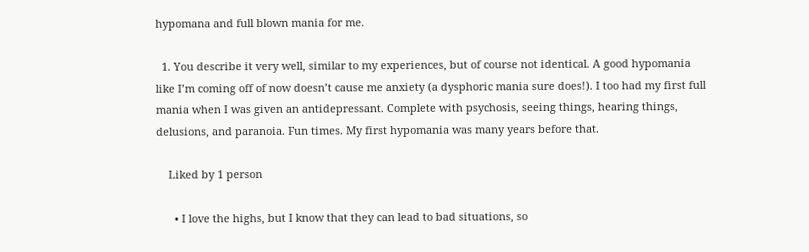hypomana and full blown mania for me.

  1. You describe it very well, similar to my experiences, but of course not identical. A good hypomania like I’m coming off of now doesn’t cause me anxiety (a dysphoric mania sure does!). I too had my first full mania when I was given an antidepressant. Complete with psychosis, seeing things, hearing things, delusions, and paranoia. Fun times. My first hypomania was many years before that.

    Liked by 1 person

      • I love the highs, but I know that they can lead to bad situations, so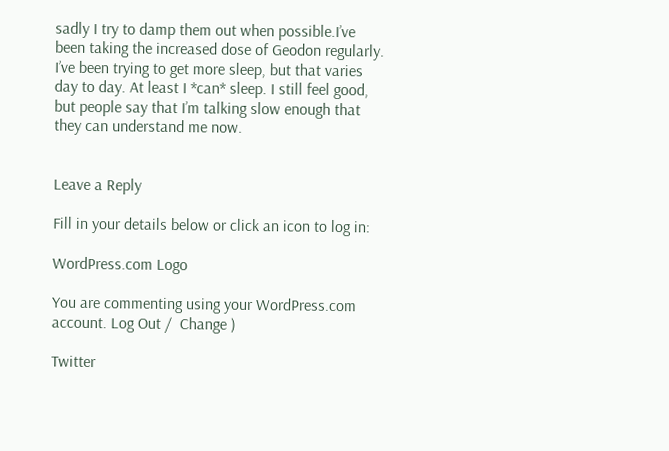sadly I try to damp them out when possible.I’ve been taking the increased dose of Geodon regularly. I’ve been trying to get more sleep, but that varies day to day. At least I *can* sleep. I still feel good, but people say that I’m talking slow enough that they can understand me now.


Leave a Reply

Fill in your details below or click an icon to log in:

WordPress.com Logo

You are commenting using your WordPress.com account. Log Out /  Change )

Twitter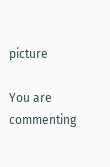picture

You are commenting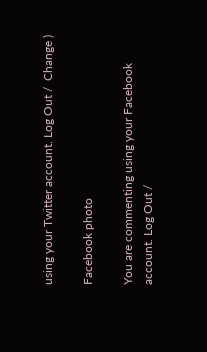using your Twitter account. Log Out /  Change )

Facebook photo

You are commenting using your Facebook account. Log Out /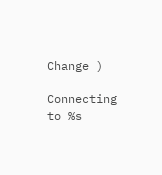Change )

Connecting to %s